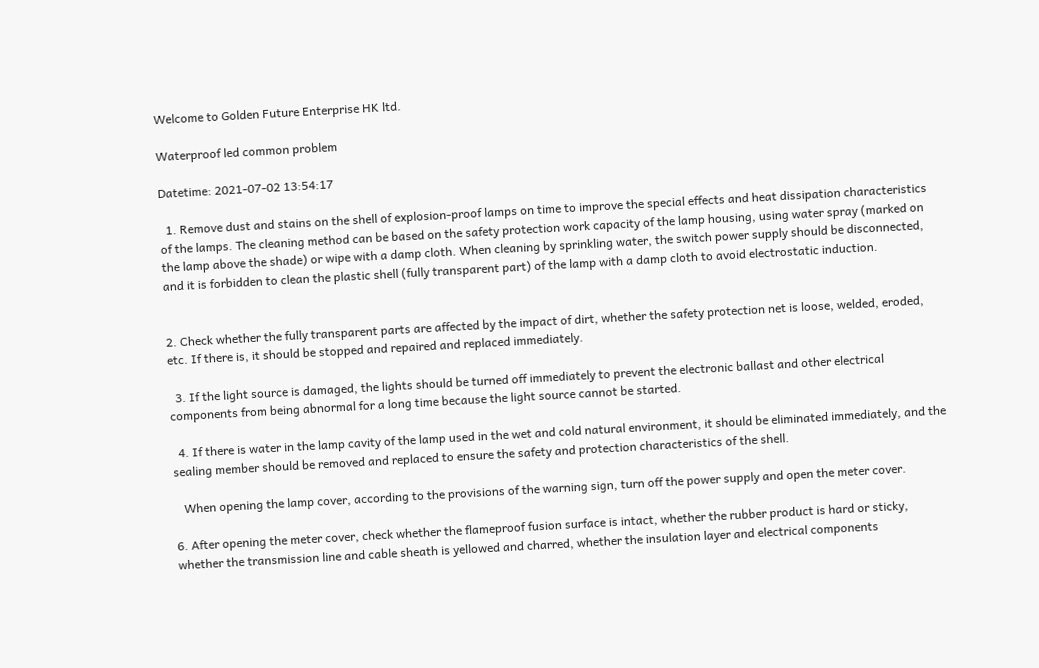Welcome to Golden Future Enterprise HK ltd.

Waterproof led common problem

Datetime: 2021-07-02 13:54:17

  1. Remove dust and stains on the shell of explosion-proof lamps on time to improve the special effects and heat dissipation characteristics of the lamps. The cleaning method can be based on the safety protection work capacity of the lamp housing, using water spray (marked on the lamp above the shade) or wipe with a damp cloth. When cleaning by sprinkling water, the switch power supply should be disconnected, and it is forbidden to clean the plastic shell (fully transparent part) of the lamp with a damp cloth to avoid electrostatic induction.


2. Check whether the fully transparent parts are affected by the impact of dirt, whether the safety protection net is loose, welded, eroded, etc. If there is, it should be stopped and repaired and replaced immediately.

  3. If the light source is damaged, the lights should be turned off immediately to prevent the electronic ballast and other electrical components from being abnormal for a long time because the light source cannot be started.

  4. If there is water in the lamp cavity of the lamp used in the wet and cold natural environment, it should be eliminated immediately, and the sealing member should be removed and replaced to ensure the safety and protection characteristics of the shell.

   When opening the lamp cover, according to the provisions of the warning sign, turn off the power supply and open the meter cover.

6. After opening the meter cover, check whether the flameproof fusion surface is intact, whether the rubber product is hard or sticky, whether the transmission line and cable sheath is yellowed and charred, whether the insulation layer and electrical components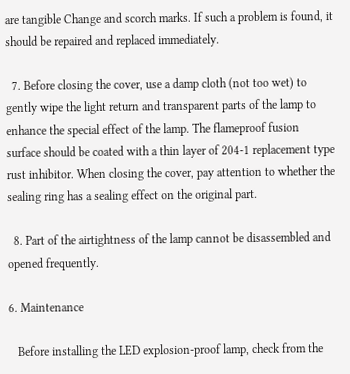are tangible Change and scorch marks. If such a problem is found, it should be repaired and replaced immediately.

  7. Before closing the cover, use a damp cloth (not too wet) to gently wipe the light return and transparent parts of the lamp to enhance the special effect of the lamp. The flameproof fusion surface should be coated with a thin layer of 204-1 replacement type rust inhibitor. When closing the cover, pay attention to whether the sealing ring has a sealing effect on the original part.

  8. Part of the airtightness of the lamp cannot be disassembled and opened frequently.

6. Maintenance

   Before installing the LED explosion-proof lamp, check from the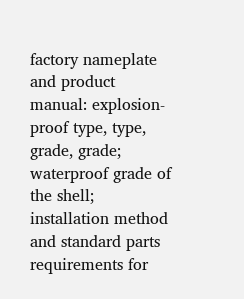factory nameplate and product manual: explosion-proof type, type, grade, grade; waterproof grade of the shell; installation method and standard parts requirements for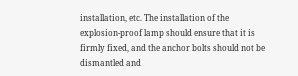installation, etc. The installation of the explosion-proof lamp should ensure that it is firmly fixed, and the anchor bolts should not be dismantled and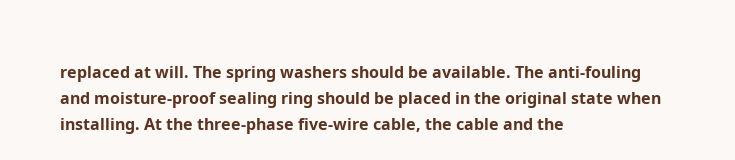replaced at will. The spring washers should be available. The anti-fouling and moisture-proof sealing ring should be placed in the original state when installing. At the three-phase five-wire cable, the cable and the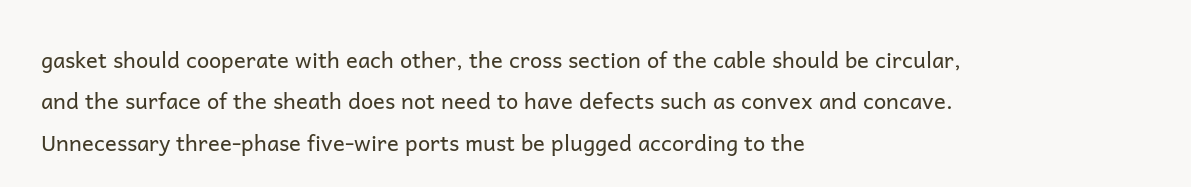gasket should cooperate with each other, the cross section of the cable should be circular, and the surface of the sheath does not need to have defects such as convex and concave. Unnecessary three-phase five-wire ports must be plugged according to the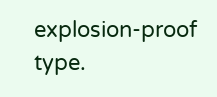explosion-proof type.